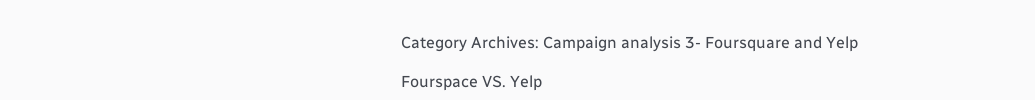Category Archives: Campaign analysis 3- Foursquare and Yelp

Fourspace VS. Yelp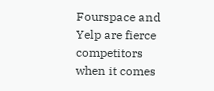Fourspace and Yelp are fierce competitors when it comes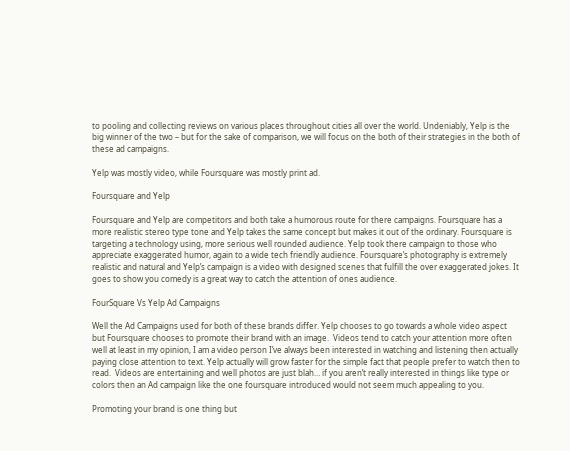to pooling and collecting reviews on various places throughout cities all over the world. Undeniably, Yelp is the big winner of the two – but for the sake of comparison, we will focus on the both of their strategies in the both of these ad campaigns.

Yelp was mostly video, while Foursquare was mostly print ad.

Foursquare and Yelp

Foursquare and Yelp are competitors and both take a humorous route for there campaigns. Foursquare has a more realistic stereo type tone and Yelp takes the same concept but makes it out of the ordinary. Foursquare is targeting a technology using, more serious well rounded audience. Yelp took there campaign to those who appreciate exaggerated humor, again to a wide tech friendly audience. Foursquare’s photography is extremely realistic and natural and Yelp’s campaign is a video with designed scenes that fulfill the over exaggerated jokes. It goes to show you comedy is a great way to catch the attention of ones audience.

FourSquare Vs Yelp Ad Campaigns

Well the Ad Campaigns used for both of these brands differ. Yelp chooses to go towards a whole video aspect but Foursquare chooses to promote their brand with an image.  Videos tend to catch your attention more often well at least in my opinion, I am a video person I’ve always been interested in watching and listening then actually paying close attention to text. Yelp actually will grow faster for the simple fact that people prefer to watch then to read.  Videos are entertaining and well photos are just blah… if you aren’t really interested in things like type or colors then an Ad campaign like the one foursquare introduced would not seem much appealing to you.

Promoting your brand is one thing but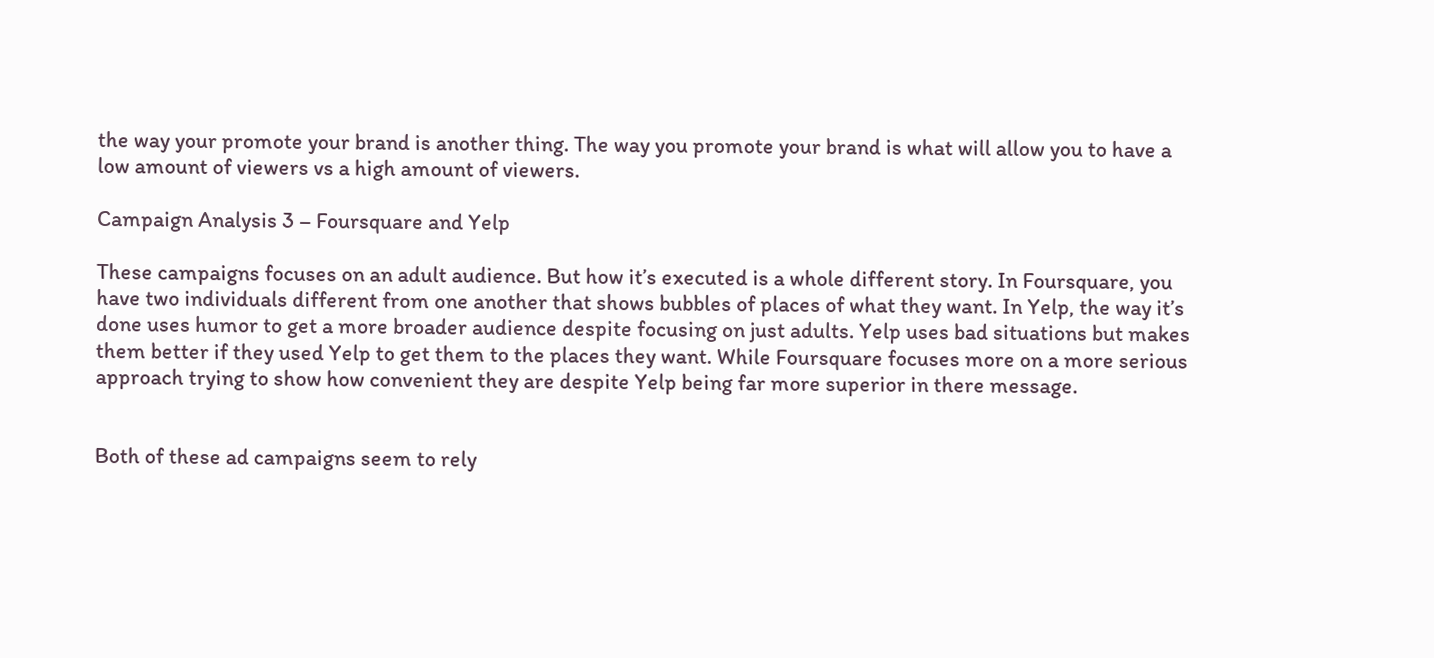the way your promote your brand is another thing. The way you promote your brand is what will allow you to have a low amount of viewers vs a high amount of viewers.

Campaign Analysis 3 – Foursquare and Yelp

These campaigns focuses on an adult audience. But how it’s executed is a whole different story. In Foursquare, you have two individuals different from one another that shows bubbles of places of what they want. In Yelp, the way it’s done uses humor to get a more broader audience despite focusing on just adults. Yelp uses bad situations but makes them better if they used Yelp to get them to the places they want. While Foursquare focuses more on a more serious approach trying to show how convenient they are despite Yelp being far more superior in there message.


Both of these ad campaigns seem to rely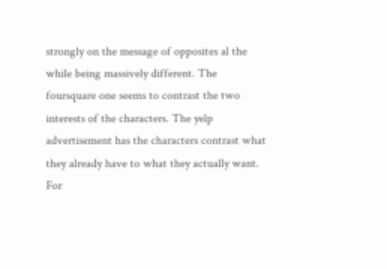strongly on the message of opposites al the while being massively different. The foursquare one seems to contrast the two interests of the characters. The yelp advertisement has the characters contrast what they already have to what they actually want. For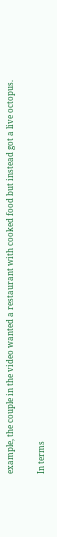example, the couple in the video wanted a restaurant with cooked food but instead got a live octopus.

In terms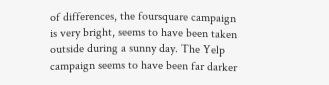of differences, the foursquare campaign is very bright, seems to have been taken outside during a sunny day. The Yelp campaign seems to have been far darker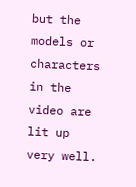but the models or characters in the video are lit up very well.